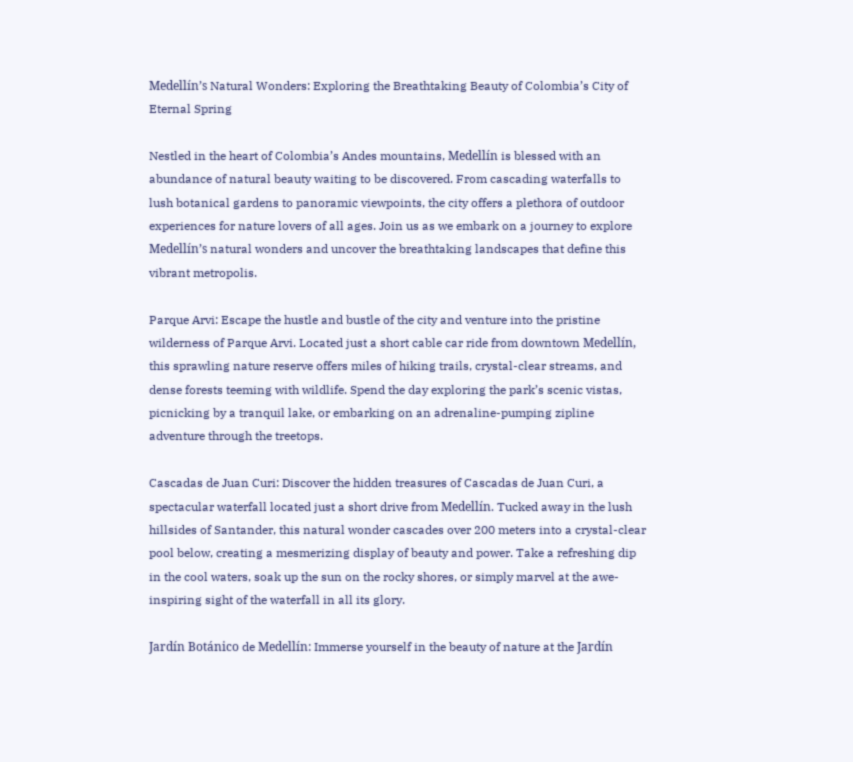Medellín’s Natural Wonders: Exploring the Breathtaking Beauty of Colombia’s City of Eternal Spring

Nestled in the heart of Colombia’s Andes mountains, Medellín is blessed with an abundance of natural beauty waiting to be discovered. From cascading waterfalls to lush botanical gardens to panoramic viewpoints, the city offers a plethora of outdoor experiences for nature lovers of all ages. Join us as we embark on a journey to explore Medellín’s natural wonders and uncover the breathtaking landscapes that define this vibrant metropolis.

Parque Arvi: Escape the hustle and bustle of the city and venture into the pristine wilderness of Parque Arvi. Located just a short cable car ride from downtown Medellín, this sprawling nature reserve offers miles of hiking trails, crystal-clear streams, and dense forests teeming with wildlife. Spend the day exploring the park’s scenic vistas, picnicking by a tranquil lake, or embarking on an adrenaline-pumping zipline adventure through the treetops.

Cascadas de Juan Curi: Discover the hidden treasures of Cascadas de Juan Curi, a spectacular waterfall located just a short drive from Medellín. Tucked away in the lush hillsides of Santander, this natural wonder cascades over 200 meters into a crystal-clear pool below, creating a mesmerizing display of beauty and power. Take a refreshing dip in the cool waters, soak up the sun on the rocky shores, or simply marvel at the awe-inspiring sight of the waterfall in all its glory.

Jardín Botánico de Medellín: Immerse yourself in the beauty of nature at the Jardín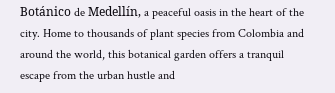Botánico de Medellín, a peaceful oasis in the heart of the city. Home to thousands of plant species from Colombia and around the world, this botanical garden offers a tranquil escape from the urban hustle and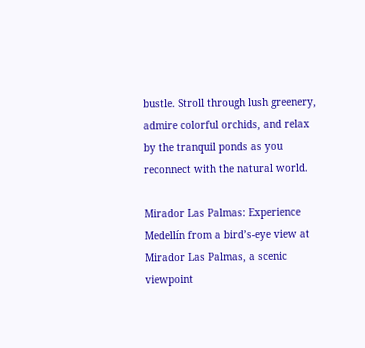bustle. Stroll through lush greenery, admire colorful orchids, and relax by the tranquil ponds as you reconnect with the natural world.

Mirador Las Palmas: Experience Medellín from a bird’s-eye view at Mirador Las Palmas, a scenic viewpoint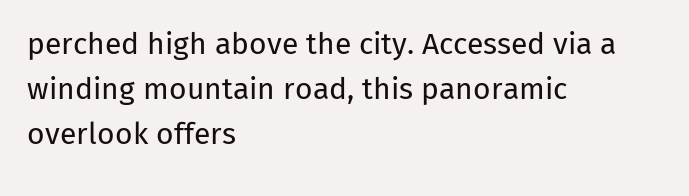perched high above the city. Accessed via a winding mountain road, this panoramic overlook offers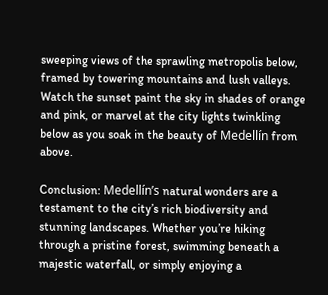sweeping views of the sprawling metropolis below, framed by towering mountains and lush valleys. Watch the sunset paint the sky in shades of orange and pink, or marvel at the city lights twinkling below as you soak in the beauty of Medellín from above.

Conclusion: Medellín’s natural wonders are a testament to the city’s rich biodiversity and stunning landscapes. Whether you’re hiking through a pristine forest, swimming beneath a majestic waterfall, or simply enjoying a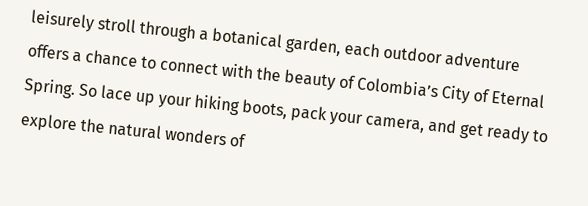leisurely stroll through a botanical garden, each outdoor adventure offers a chance to connect with the beauty of Colombia’s City of Eternal Spring. So lace up your hiking boots, pack your camera, and get ready to explore the natural wonders of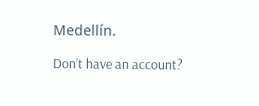Medellín.

Don’t have an account?